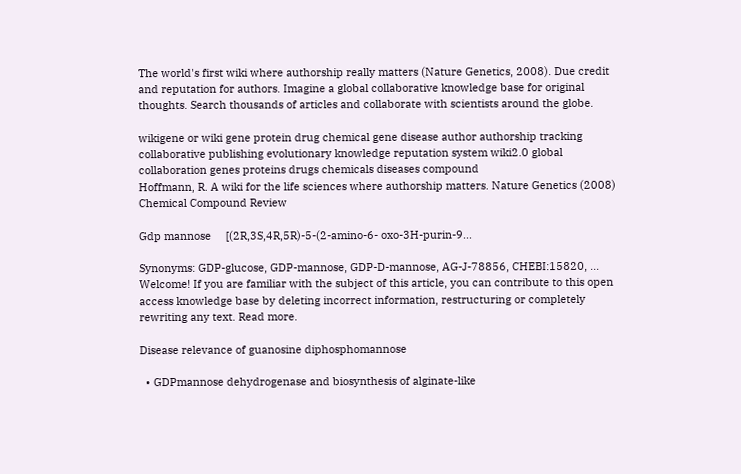The world's first wiki where authorship really matters (Nature Genetics, 2008). Due credit and reputation for authors. Imagine a global collaborative knowledge base for original thoughts. Search thousands of articles and collaborate with scientists around the globe.

wikigene or wiki gene protein drug chemical gene disease author authorship tracking collaborative publishing evolutionary knowledge reputation system wiki2.0 global collaboration genes proteins drugs chemicals diseases compound
Hoffmann, R. A wiki for the life sciences where authorship matters. Nature Genetics (2008)
Chemical Compound Review

Gdp mannose     [(2R,3S,4R,5R)-5-(2-amino-6- oxo-3H-purin-9...

Synonyms: GDP-glucose, GDP-mannose, GDP-D-mannose, AG-J-78856, CHEBI:15820, ...
Welcome! If you are familiar with the subject of this article, you can contribute to this open access knowledge base by deleting incorrect information, restructuring or completely rewriting any text. Read more.

Disease relevance of guanosine diphosphomannose

  • GDPmannose dehydrogenase and biosynthesis of alginate-like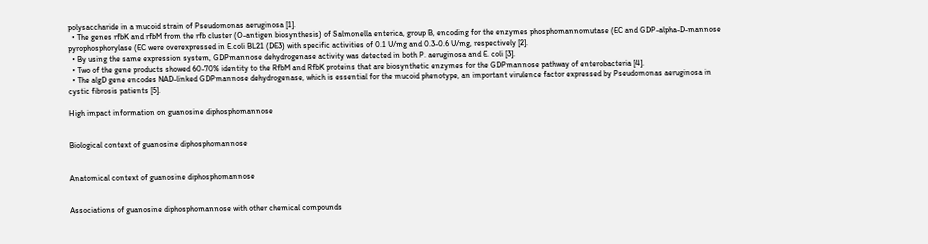polysaccharide in a mucoid strain of Pseudomonas aeruginosa [1].
  • The genes rfbK and rfbM from the rfb cluster (O-antigen biosynthesis) of Salmonella enterica, group B, encoding for the enzymes phosphomannomutase (EC and GDP-alpha-D-mannose pyrophosphorylase (EC were overexpressed in E.coli BL21 (DE3) with specific activities of 0.1 U/mg and 0.3-0.6 U/mg, respectively [2].
  • By using the same expression system, GDPmannose dehydrogenase activity was detected in both P. aeruginosa and E. coli [3].
  • Two of the gene products showed 60-70% identity to the RfbM and RfbK proteins that are biosynthetic enzymes for the GDPmannose pathway of enterobacteria [4].
  • The algD gene encodes NAD-linked GDPmannose dehydrogenase, which is essential for the mucoid phenotype, an important virulence factor expressed by Pseudomonas aeruginosa in cystic fibrosis patients [5].

High impact information on guanosine diphosphomannose


Biological context of guanosine diphosphomannose


Anatomical context of guanosine diphosphomannose


Associations of guanosine diphosphomannose with other chemical compounds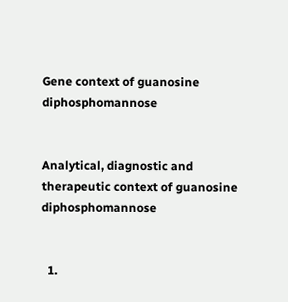Gene context of guanosine diphosphomannose


Analytical, diagnostic and therapeutic context of guanosine diphosphomannose


  1.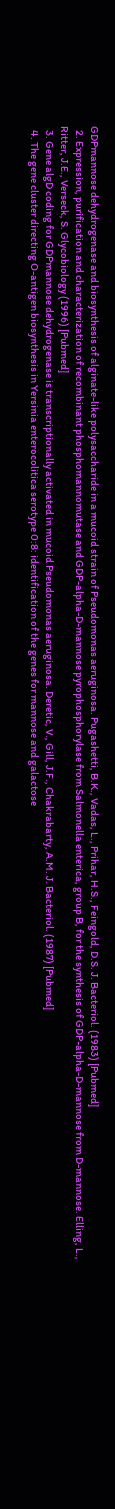GDPmannose dehydrogenase and biosynthesis of alginate-like polysaccharide in a mucoid strain of Pseudomonas aeruginosa. Pugashetti, B.K., Vadas, L., Prihar, H.S., Feingold, D.S. J. Bacteriol. (1983) [Pubmed]
  2. Expression, purification and characterization of recombinant phosphomannomutase and GDP-alpha-D-mannose pyrophosphorylase from Salmonella enterica, group B, for the synthesis of GDP-alpha-D-mannose from D-mannose. Elling, L., Ritter, J.E., Verseck, S. Glycobiology (1996) [Pubmed]
  3. Gene algD coding for GDPmannose dehydrogenase is transcriptionally activated in mucoid Pseudomonas aeruginosa. Deretic, V., Gill, J.F., Chakrabarty, A.M. J. Bacteriol. (1987) [Pubmed]
  4. The gene cluster directing O-antigen biosynthesis in Yersinia enterocolitica serotype 0:8: identification of the genes for mannose and galactose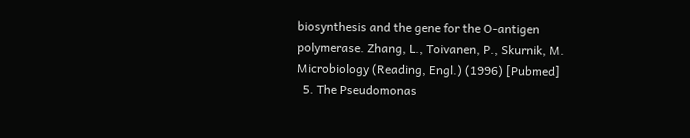biosynthesis and the gene for the O-antigen polymerase. Zhang, L., Toivanen, P., Skurnik, M. Microbiology (Reading, Engl.) (1996) [Pubmed]
  5. The Pseudomonas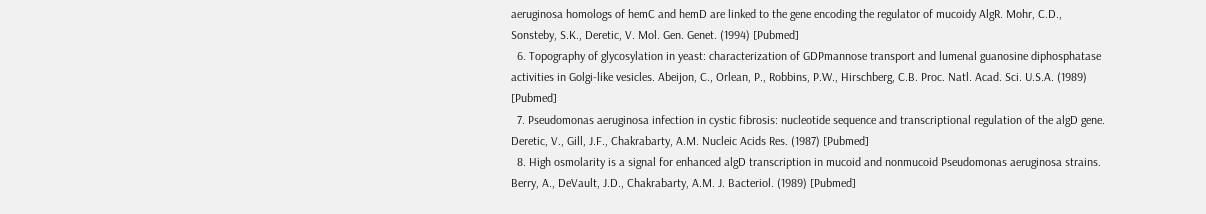aeruginosa homologs of hemC and hemD are linked to the gene encoding the regulator of mucoidy AlgR. Mohr, C.D., Sonsteby, S.K., Deretic, V. Mol. Gen. Genet. (1994) [Pubmed]
  6. Topography of glycosylation in yeast: characterization of GDPmannose transport and lumenal guanosine diphosphatase activities in Golgi-like vesicles. Abeijon, C., Orlean, P., Robbins, P.W., Hirschberg, C.B. Proc. Natl. Acad. Sci. U.S.A. (1989) [Pubmed]
  7. Pseudomonas aeruginosa infection in cystic fibrosis: nucleotide sequence and transcriptional regulation of the algD gene. Deretic, V., Gill, J.F., Chakrabarty, A.M. Nucleic Acids Res. (1987) [Pubmed]
  8. High osmolarity is a signal for enhanced algD transcription in mucoid and nonmucoid Pseudomonas aeruginosa strains. Berry, A., DeVault, J.D., Chakrabarty, A.M. J. Bacteriol. (1989) [Pubmed]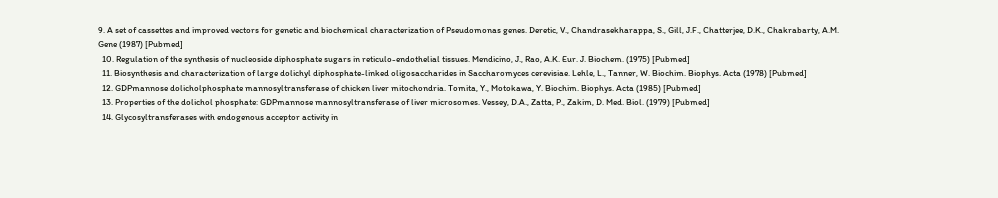9. A set of cassettes and improved vectors for genetic and biochemical characterization of Pseudomonas genes. Deretic, V., Chandrasekharappa, S., Gill, J.F., Chatterjee, D.K., Chakrabarty, A.M. Gene (1987) [Pubmed]
  10. Regulation of the synthesis of nucleoside diphosphate sugars in reticulo-endothelial tissues. Mendicino, J., Rao, A.K. Eur. J. Biochem. (1975) [Pubmed]
  11. Biosynthesis and characterization of large dolichyl diphosphate-linked oligosaccharides in Saccharomyces cerevisiae. Lehle, L., Tanner, W. Biochim. Biophys. Acta (1978) [Pubmed]
  12. GDPmannose dolicholphosphate mannosyltransferase of chicken liver mitochondria. Tomita, Y., Motokawa, Y. Biochim. Biophys. Acta (1985) [Pubmed]
  13. Properties of the dolichol phosphate: GDPmannose mannosyltransferase of liver microsomes. Vessey, D.A., Zatta, P., Zakim, D. Med. Biol. (1979) [Pubmed]
  14. Glycosyltransferases with endogenous acceptor activity in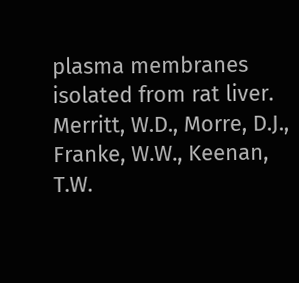plasma membranes isolated from rat liver. Merritt, W.D., Morre, D.J., Franke, W.W., Keenan, T.W.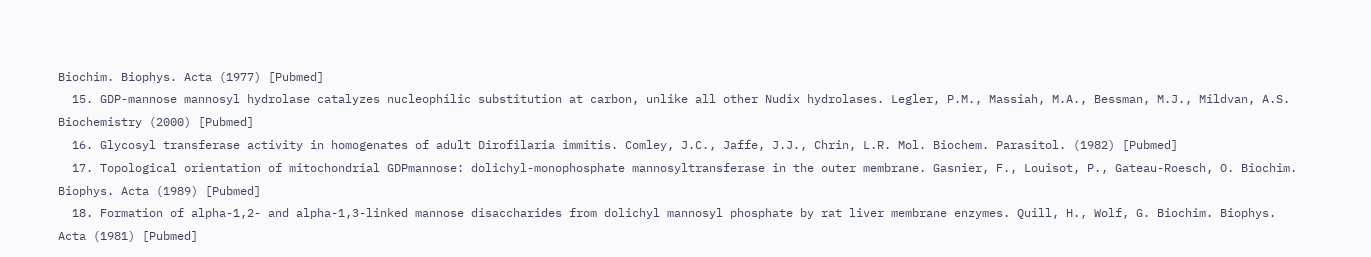Biochim. Biophys. Acta (1977) [Pubmed]
  15. GDP-mannose mannosyl hydrolase catalyzes nucleophilic substitution at carbon, unlike all other Nudix hydrolases. Legler, P.M., Massiah, M.A., Bessman, M.J., Mildvan, A.S. Biochemistry (2000) [Pubmed]
  16. Glycosyl transferase activity in homogenates of adult Dirofilaria immitis. Comley, J.C., Jaffe, J.J., Chrin, L.R. Mol. Biochem. Parasitol. (1982) [Pubmed]
  17. Topological orientation of mitochondrial GDPmannose: dolichyl-monophosphate mannosyltransferase in the outer membrane. Gasnier, F., Louisot, P., Gateau-Roesch, O. Biochim. Biophys. Acta (1989) [Pubmed]
  18. Formation of alpha-1,2- and alpha-1,3-linked mannose disaccharides from dolichyl mannosyl phosphate by rat liver membrane enzymes. Quill, H., Wolf, G. Biochim. Biophys. Acta (1981) [Pubmed]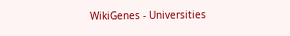WikiGenes - Universities